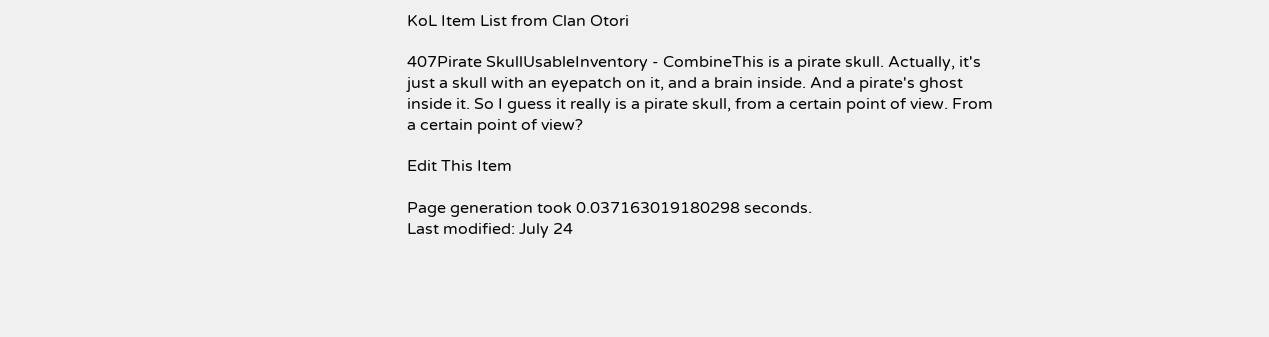KoL Item List from Clan Otori

407Pirate SkullUsableInventory - CombineThis is a pirate skull. Actually, it's just a skull with an eyepatch on it, and a brain inside. And a pirate's ghost inside it. So I guess it really is a pirate skull, from a certain point of view. From a certain point of view?

Edit This Item

Page generation took 0.037163019180298 seconds.
Last modified: July 24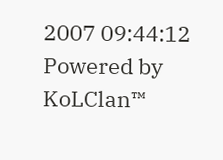2007 09:44:12
Powered by KoLClan™